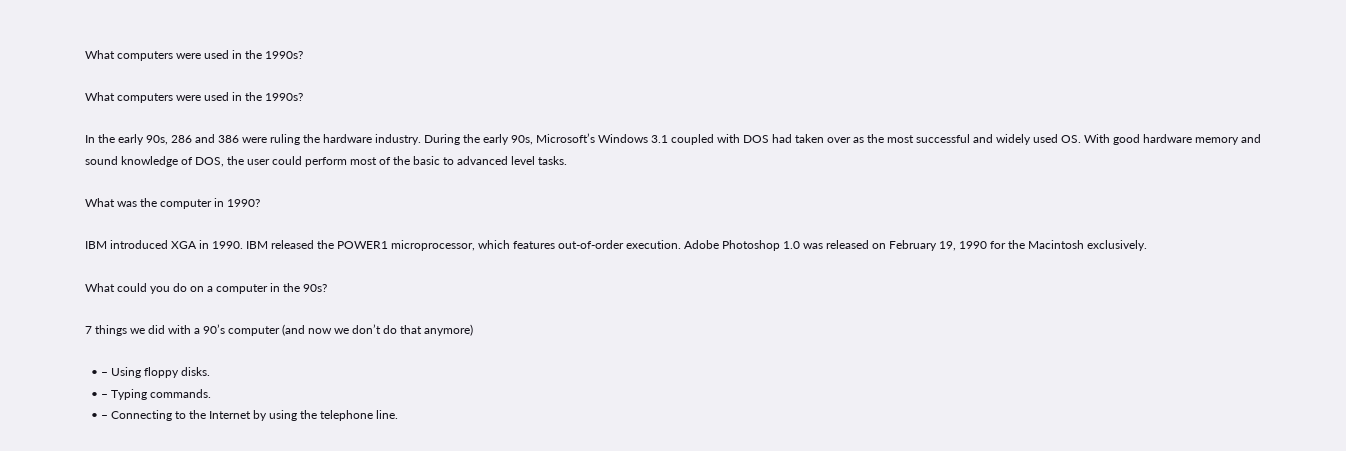What computers were used in the 1990s?

What computers were used in the 1990s?

In the early 90s, 286 and 386 were ruling the hardware industry. During the early 90s, Microsoft’s Windows 3.1 coupled with DOS had taken over as the most successful and widely used OS. With good hardware memory and sound knowledge of DOS, the user could perform most of the basic to advanced level tasks.

What was the computer in 1990?

IBM introduced XGA in 1990. IBM released the POWER1 microprocessor, which features out-of-order execution. Adobe Photoshop 1.0 was released on February 19, 1990 for the Macintosh exclusively.

What could you do on a computer in the 90s?

7 things we did with a 90’s computer (and now we don’t do that anymore)

  • – Using floppy disks.
  • – Typing commands.
  • – Connecting to the Internet by using the telephone line.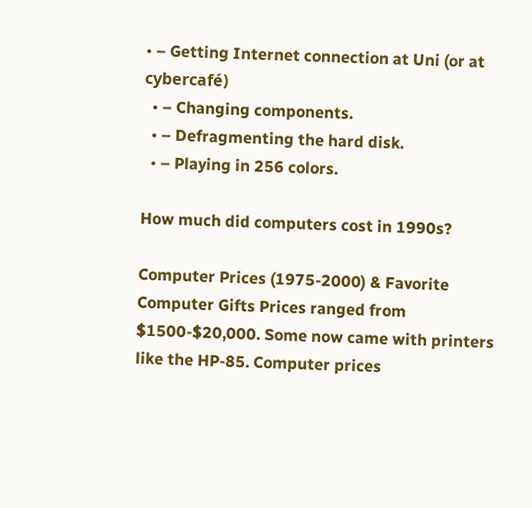• – Getting Internet connection at Uni (or at cybercafé)
  • – Changing components.
  • – Defragmenting the hard disk.
  • – Playing in 256 colors.

How much did computers cost in 1990s?

Computer Prices (1975-2000) & Favorite Computer Gifts Prices ranged from $1500-$20,000. Some now came with printers like the HP-85. Computer prices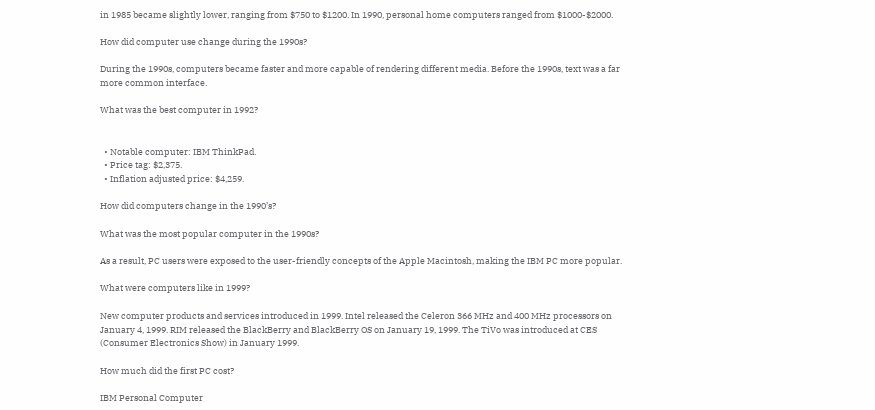in 1985 became slightly lower, ranging from $750 to $1200. In 1990, personal home computers ranged from $1000-$2000.

How did computer use change during the 1990s?

During the 1990s, computers became faster and more capable of rendering different media. Before the 1990s, text was a far more common interface.

What was the best computer in 1992?


  • Notable computer: IBM ThinkPad.
  • Price tag: $2,375.
  • Inflation adjusted price: $4,259.

How did computers change in the 1990’s?

What was the most popular computer in the 1990s?

As a result, PC users were exposed to the user-friendly concepts of the Apple Macintosh, making the IBM PC more popular.

What were computers like in 1999?

New computer products and services introduced in 1999. Intel released the Celeron 366 MHz and 400 MHz processors on January 4, 1999. RIM released the BlackBerry and BlackBerry OS on January 19, 1999. The TiVo was introduced at CES (Consumer Electronics Show) in January 1999.

How much did the first PC cost?

IBM Personal Computer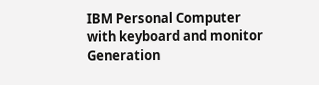IBM Personal Computer with keyboard and monitor
Generation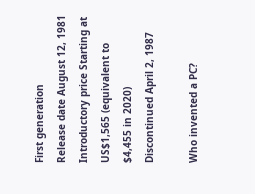First generation
Release date August 12, 1981
Introductory price Starting at US$1,565 (equivalent to $4,455 in 2020)
Discontinued April 2, 1987

Who invented a PC?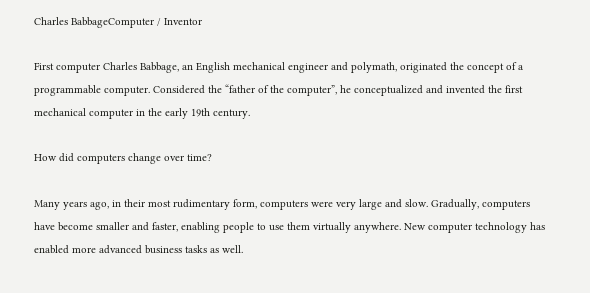Charles BabbageComputer / Inventor

First computer Charles Babbage, an English mechanical engineer and polymath, originated the concept of a programmable computer. Considered the “father of the computer”, he conceptualized and invented the first mechanical computer in the early 19th century.

How did computers change over time?

Many years ago, in their most rudimentary form, computers were very large and slow. Gradually, computers have become smaller and faster, enabling people to use them virtually anywhere. New computer technology has enabled more advanced business tasks as well.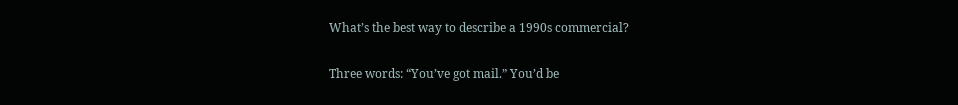What’s the best way to describe a 1990s commercial?

Three words: “You’ve got mail.” You’d be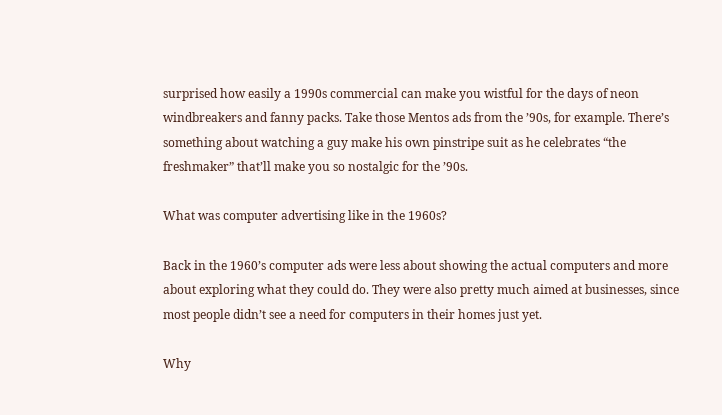surprised how easily a 1990s commercial can make you wistful for the days of neon windbreakers and fanny packs. Take those Mentos ads from the ’90s, for example. There’s something about watching a guy make his own pinstripe suit as he celebrates “the freshmaker” that’ll make you so nostalgic for the ’90s.

What was computer advertising like in the 1960s?

Back in the 1960’s computer ads were less about showing the actual computers and more about exploring what they could do. They were also pretty much aimed at businesses, since most people didn’t see a need for computers in their homes just yet.

Why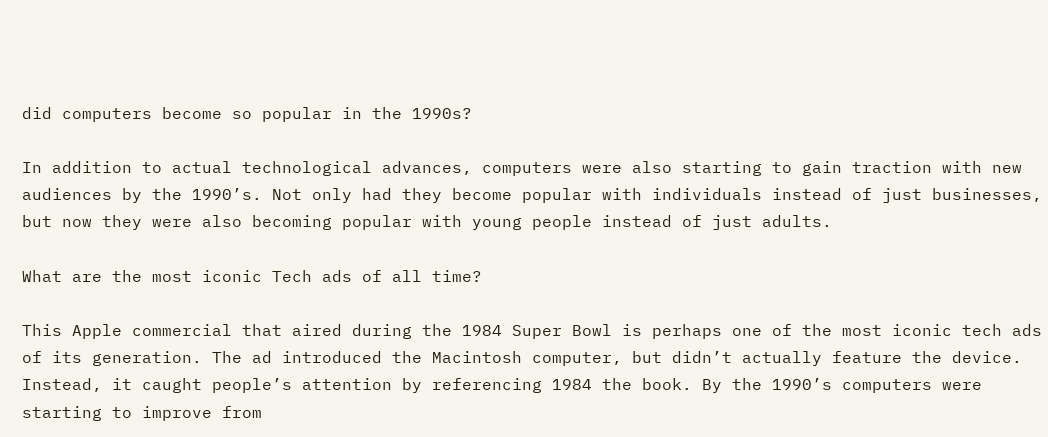did computers become so popular in the 1990s?

In addition to actual technological advances, computers were also starting to gain traction with new audiences by the 1990’s. Not only had they become popular with individuals instead of just businesses, but now they were also becoming popular with young people instead of just adults.

What are the most iconic Tech ads of all time?

This Apple commercial that aired during the 1984 Super Bowl is perhaps one of the most iconic tech ads of its generation. The ad introduced the Macintosh computer, but didn’t actually feature the device. Instead, it caught people’s attention by referencing 1984 the book. By the 1990’s computers were starting to improve from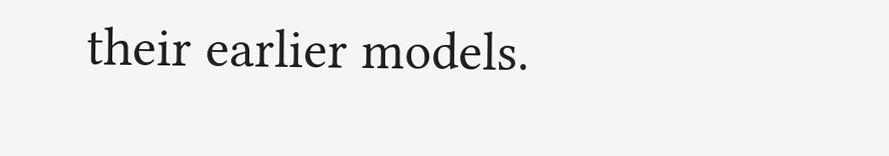their earlier models.